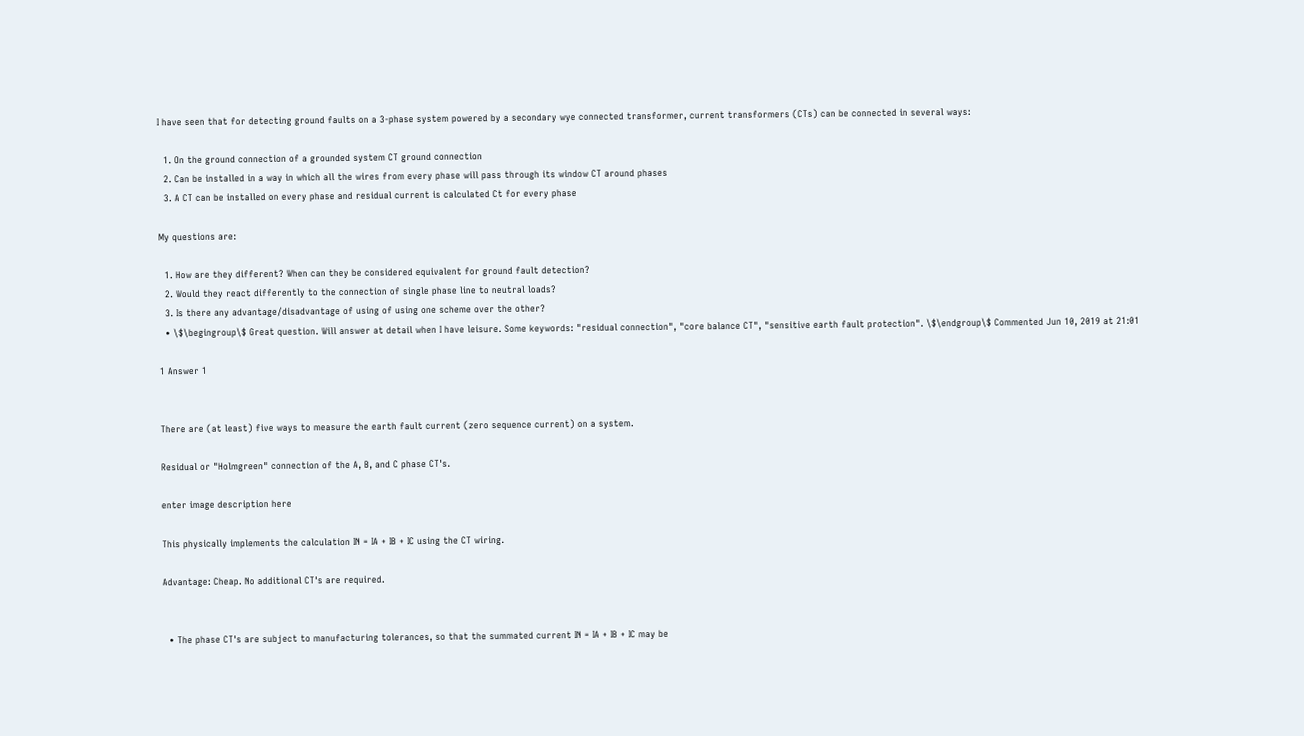I have seen that for detecting ground faults on a 3-phase system powered by a secondary wye connected transformer, current transformers (CTs) can be connected in several ways:

  1. On the ground connection of a grounded system CT ground connection
  2. Can be installed in a way in which all the wires from every phase will pass through its window CT around phases
  3. A CT can be installed on every phase and residual current is calculated Ct for every phase

My questions are:

  1. How are they different? When can they be considered equivalent for ground fault detection?
  2. Would they react differently to the connection of single phase line to neutral loads?
  3. Is there any advantage/disadvantage of using of using one scheme over the other?
  • \$\begingroup\$ Great question. Will answer at detail when I have leisure. Some keywords: "residual connection", "core balance CT", "sensitive earth fault protection". \$\endgroup\$ Commented Jun 10, 2019 at 21:01

1 Answer 1


There are (at least) five ways to measure the earth fault current (zero sequence current) on a system.

Residual or "Holmgreen" connection of the A, B, and C phase CT's.

enter image description here

This physically implements the calculation IN = IA + IB + IC using the CT wiring.

Advantage: Cheap. No additional CT's are required.


  • The phase CT's are subject to manufacturing tolerances, so that the summated current IN = IA + IB + IC may be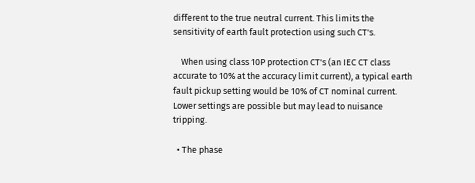different to the true neutral current. This limits the sensitivity of earth fault protection using such CT's.

    When using class 10P protection CT's (an IEC CT class accurate to 10% at the accuracy limit current), a typical earth fault pickup setting would be 10% of CT nominal current. Lower settings are possible but may lead to nuisance tripping.

  • The phase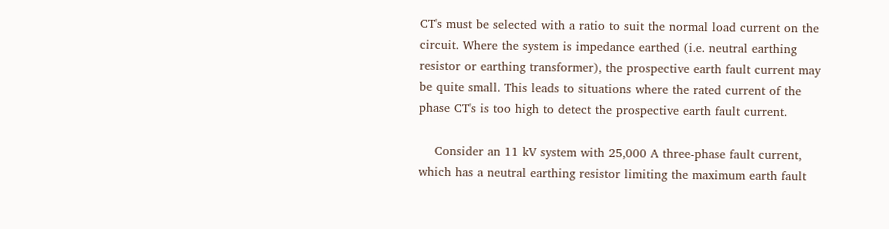CT's must be selected with a ratio to suit the normal load current on the circuit. Where the system is impedance earthed (i.e. neutral earthing resistor or earthing transformer), the prospective earth fault current may be quite small. This leads to situations where the rated current of the phase CT's is too high to detect the prospective earth fault current.

    Consider an 11 kV system with 25,000 A three-phase fault current, which has a neutral earthing resistor limiting the maximum earth fault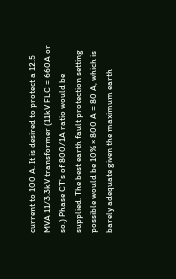current to 100 A. It is desired to protect a 12.5 MVA 11/3.3kV transformer (11kV FLC = 660A or so.) Phase CT's of 800/1A ratio would be supplied. The best earth fault protection setting possible would be 10% × 800 A = 80 A, which is barely adequate given the maximum earth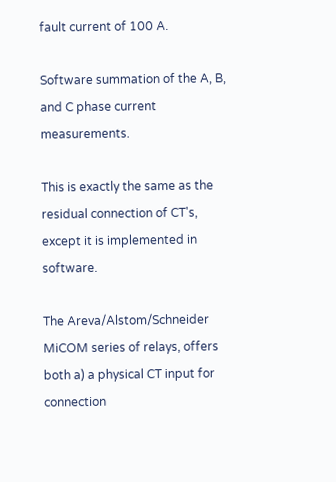fault current of 100 A.

Software summation of the A, B, and C phase current measurements.

This is exactly the same as the residual connection of CT's, except it is implemented in software.

The Areva/Alstom/Schneider MiCOM series of relays, offers both a) a physical CT input for connection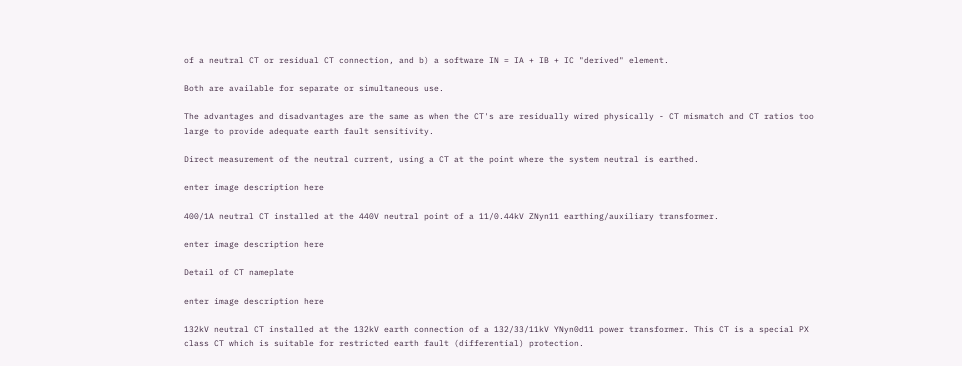of a neutral CT or residual CT connection, and b) a software IN = IA + IB + IC "derived" element.

Both are available for separate or simultaneous use.

The advantages and disadvantages are the same as when the CT's are residually wired physically - CT mismatch and CT ratios too large to provide adequate earth fault sensitivity.

Direct measurement of the neutral current, using a CT at the point where the system neutral is earthed.

enter image description here

400/1A neutral CT installed at the 440V neutral point of a 11/0.44kV ZNyn11 earthing/auxiliary transformer.

enter image description here

Detail of CT nameplate

enter image description here

132kV neutral CT installed at the 132kV earth connection of a 132/33/11kV YNyn0d11 power transformer. This CT is a special PX class CT which is suitable for restricted earth fault (differential) protection.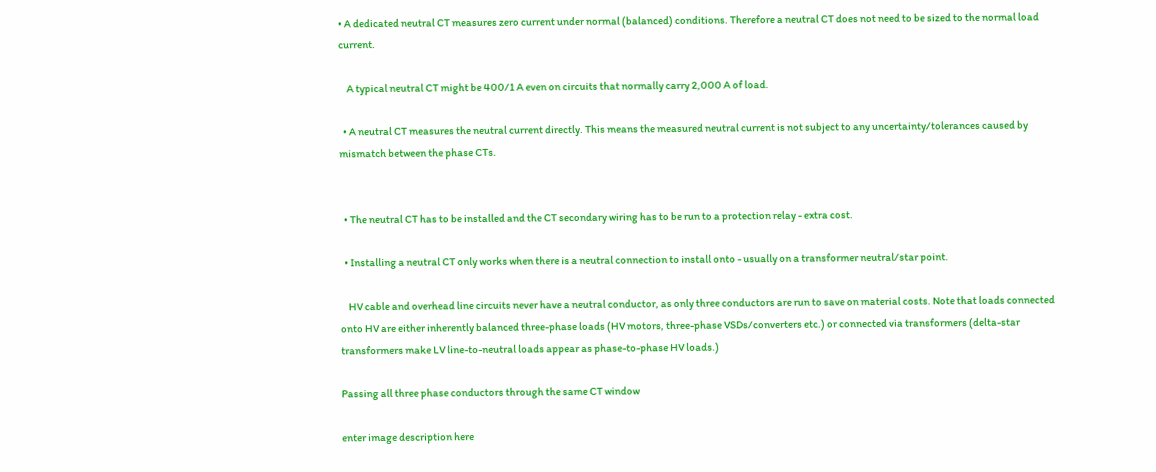• A dedicated neutral CT measures zero current under normal (balanced) conditions. Therefore a neutral CT does not need to be sized to the normal load current.

    A typical neutral CT might be 400/1 A even on circuits that normally carry 2,000 A of load.

  • A neutral CT measures the neutral current directly. This means the measured neutral current is not subject to any uncertainty/tolerances caused by mismatch between the phase CTs.


  • The neutral CT has to be installed and the CT secondary wiring has to be run to a protection relay - extra cost.

  • Installing a neutral CT only works when there is a neutral connection to install onto - usually on a transformer neutral/star point.

    HV cable and overhead line circuits never have a neutral conductor, as only three conductors are run to save on material costs. Note that loads connected onto HV are either inherently balanced three-phase loads (HV motors, three-phase VSDs/converters etc.) or connected via transformers (delta-star transformers make LV line-to-neutral loads appear as phase-to-phase HV loads.)

Passing all three phase conductors through the same CT window

enter image description here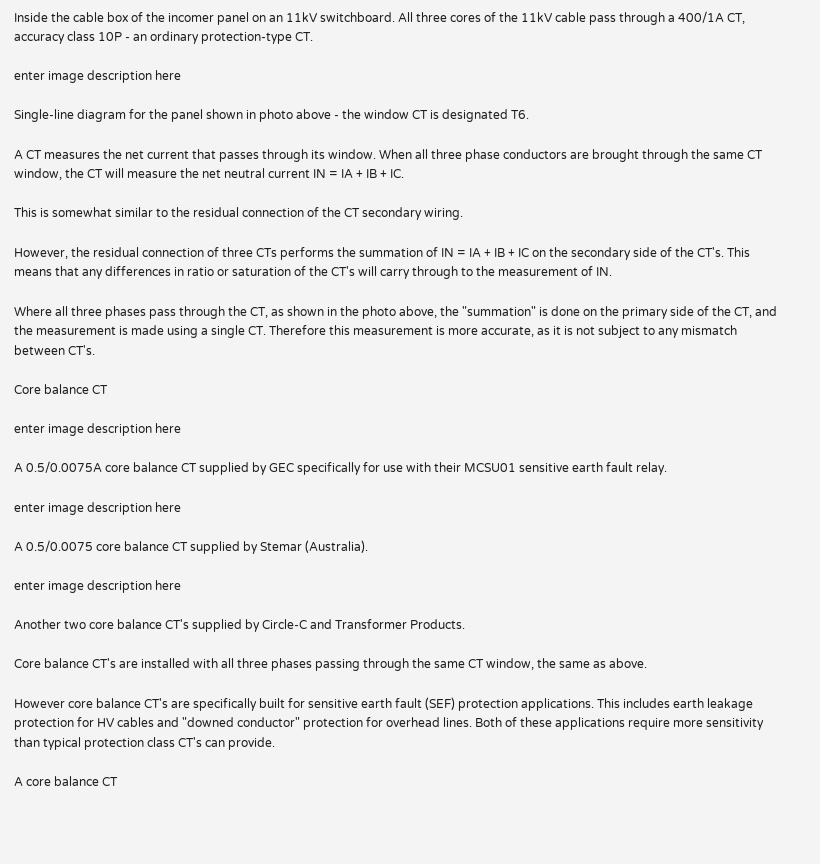Inside the cable box of the incomer panel on an 11kV switchboard. All three cores of the 11kV cable pass through a 400/1A CT, accuracy class 10P - an ordinary protection-type CT.

enter image description here

Single-line diagram for the panel shown in photo above - the window CT is designated T6.

A CT measures the net current that passes through its window. When all three phase conductors are brought through the same CT window, the CT will measure the net neutral current IN = IA + IB + IC.

This is somewhat similar to the residual connection of the CT secondary wiring.

However, the residual connection of three CTs performs the summation of IN = IA + IB + IC on the secondary side of the CT's. This means that any differences in ratio or saturation of the CT's will carry through to the measurement of IN.

Where all three phases pass through the CT, as shown in the photo above, the "summation" is done on the primary side of the CT, and the measurement is made using a single CT. Therefore this measurement is more accurate, as it is not subject to any mismatch between CT's.

Core balance CT

enter image description here

A 0.5/0.0075A core balance CT supplied by GEC specifically for use with their MCSU01 sensitive earth fault relay.

enter image description here

A 0.5/0.0075 core balance CT supplied by Stemar (Australia).

enter image description here

Another two core balance CT's supplied by Circle-C and Transformer Products.

Core balance CT's are installed with all three phases passing through the same CT window, the same as above.

However core balance CT's are specifically built for sensitive earth fault (SEF) protection applications. This includes earth leakage protection for HV cables and "downed conductor" protection for overhead lines. Both of these applications require more sensitivity than typical protection class CT's can provide.

A core balance CT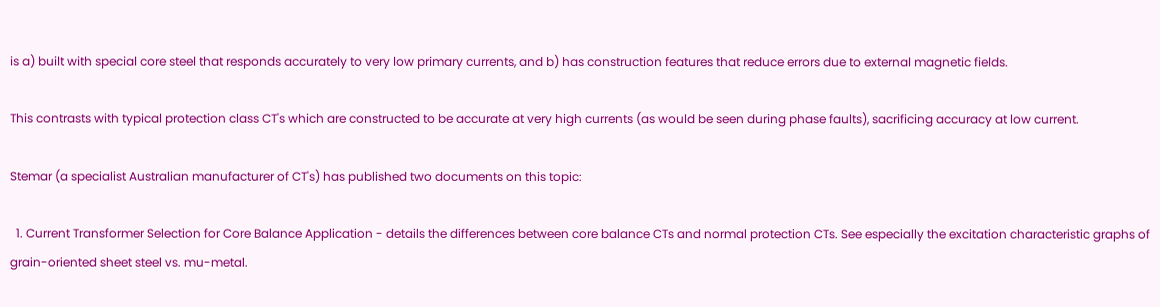is a) built with special core steel that responds accurately to very low primary currents, and b) has construction features that reduce errors due to external magnetic fields.

This contrasts with typical protection class CT's which are constructed to be accurate at very high currents (as would be seen during phase faults), sacrificing accuracy at low current.

Stemar (a specialist Australian manufacturer of CT's) has published two documents on this topic:

  1. Current Transformer Selection for Core Balance Application - details the differences between core balance CTs and normal protection CTs. See especially the excitation characteristic graphs of grain-oriented sheet steel vs. mu-metal.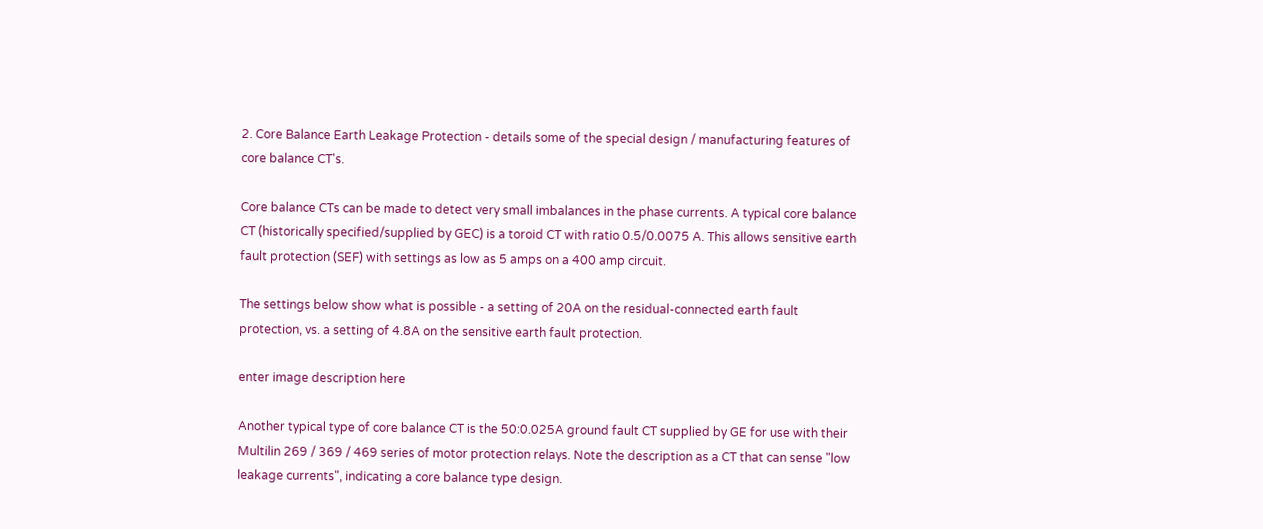2. Core Balance Earth Leakage Protection - details some of the special design / manufacturing features of core balance CT's.

Core balance CTs can be made to detect very small imbalances in the phase currents. A typical core balance CT (historically specified/supplied by GEC) is a toroid CT with ratio 0.5/0.0075 A. This allows sensitive earth fault protection (SEF) with settings as low as 5 amps on a 400 amp circuit.

The settings below show what is possible - a setting of 20A on the residual-connected earth fault protection, vs. a setting of 4.8A on the sensitive earth fault protection.

enter image description here

Another typical type of core balance CT is the 50:0.025A ground fault CT supplied by GE for use with their Multilin 269 / 369 / 469 series of motor protection relays. Note the description as a CT that can sense "low leakage currents", indicating a core balance type design.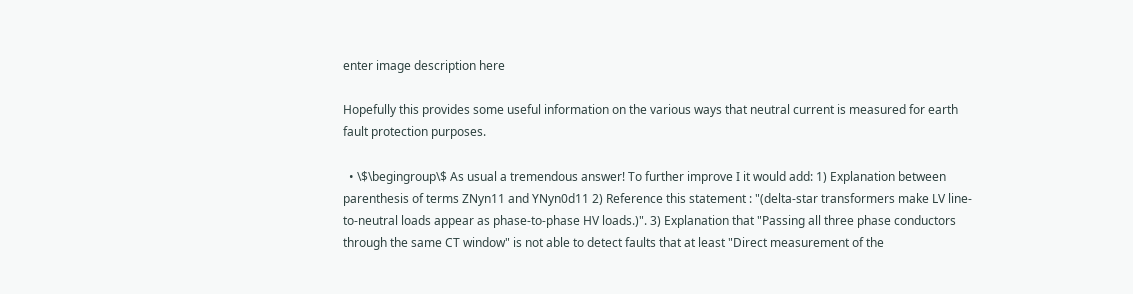enter image description here

Hopefully this provides some useful information on the various ways that neutral current is measured for earth fault protection purposes.

  • \$\begingroup\$ As usual a tremendous answer! To further improve I it would add: 1) Explanation between parenthesis of terms ZNyn11 and YNyn0d11 2) Reference this statement : "(delta-star transformers make LV line-to-neutral loads appear as phase-to-phase HV loads.)". 3) Explanation that "Passing all three phase conductors through the same CT window" is not able to detect faults that at least "Direct measurement of the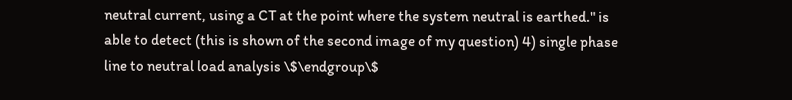neutral current, using a CT at the point where the system neutral is earthed." is able to detect (this is shown of the second image of my question) 4) single phase line to neutral load analysis \$\endgroup\$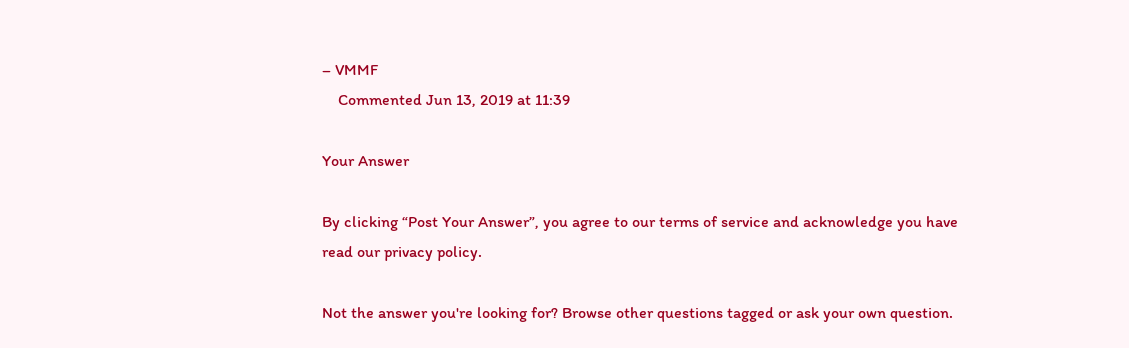– VMMF
    Commented Jun 13, 2019 at 11:39

Your Answer

By clicking “Post Your Answer”, you agree to our terms of service and acknowledge you have read our privacy policy.

Not the answer you're looking for? Browse other questions tagged or ask your own question.